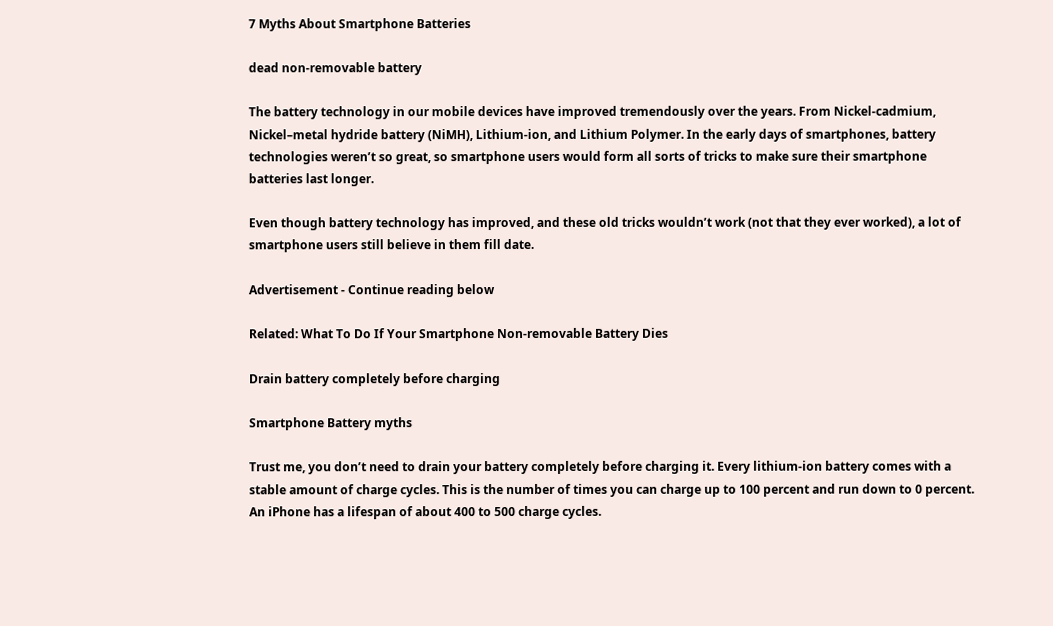7 Myths About Smartphone Batteries

dead non-removable battery

The battery technology in our mobile devices have improved tremendously over the years. From Nickel-cadmium, Nickel–metal hydride battery (NiMH), Lithium-ion, and Lithium Polymer. In the early days of smartphones, battery technologies weren’t so great, so smartphone users would form all sorts of tricks to make sure their smartphone batteries last longer.

Even though battery technology has improved, and these old tricks wouldn’t work (not that they ever worked), a lot of smartphone users still believe in them fill date.

Advertisement - Continue reading below

Related: What To Do If Your Smartphone Non-removable Battery Dies

Drain battery completely before charging

Smartphone Battery myths

Trust me, you don’t need to drain your battery completely before charging it. Every lithium-ion battery comes with a stable amount of charge cycles. This is the number of times you can charge up to 100 percent and run down to 0 percent.  An iPhone has a lifespan of about 400 to 500 charge cycles.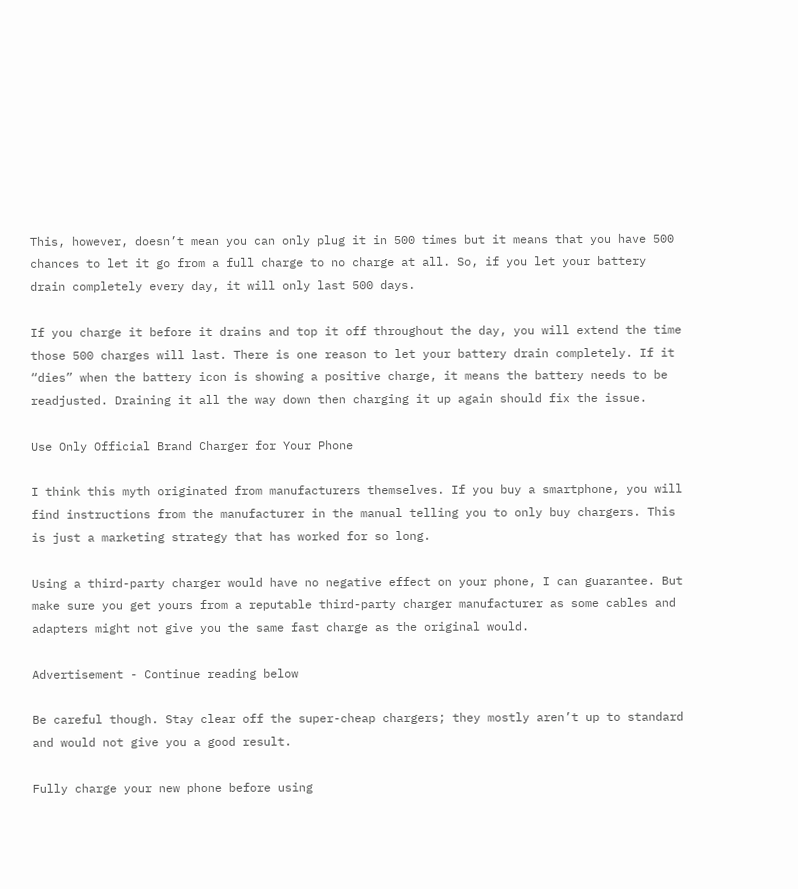This, however, doesn’t mean you can only plug it in 500 times but it means that you have 500 chances to let it go from a full charge to no charge at all. So, if you let your battery drain completely every day, it will only last 500 days.

If you charge it before it drains and top it off throughout the day, you will extend the time those 500 charges will last. There is one reason to let your battery drain completely. If it “dies” when the battery icon is showing a positive charge, it means the battery needs to be readjusted. Draining it all the way down then charging it up again should fix the issue.

Use Only Official Brand Charger for Your Phone

I think this myth originated from manufacturers themselves. If you buy a smartphone, you will find instructions from the manufacturer in the manual telling you to only buy chargers. This is just a marketing strategy that has worked for so long.

Using a third-party charger would have no negative effect on your phone, I can guarantee. But make sure you get yours from a reputable third-party charger manufacturer as some cables and adapters might not give you the same fast charge as the original would.

Advertisement - Continue reading below

Be careful though. Stay clear off the super-cheap chargers; they mostly aren’t up to standard and would not give you a good result.

Fully charge your new phone before using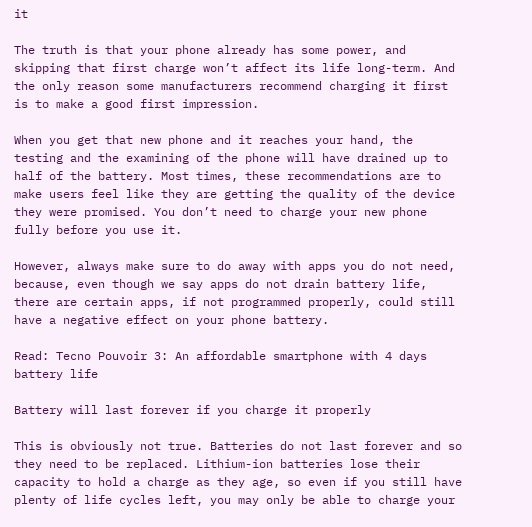it

The truth is that your phone already has some power, and skipping that first charge won’t affect its life long-term. And the only reason some manufacturers recommend charging it first is to make a good first impression.

When you get that new phone and it reaches your hand, the testing and the examining of the phone will have drained up to half of the battery. Most times, these recommendations are to make users feel like they are getting the quality of the device they were promised. You don’t need to charge your new phone fully before you use it.

However, always make sure to do away with apps you do not need, because, even though we say apps do not drain battery life, there are certain apps, if not programmed properly, could still have a negative effect on your phone battery.

Read: Tecno Pouvoir 3: An affordable smartphone with 4 days battery life

Battery will last forever if you charge it properly

This is obviously not true. Batteries do not last forever and so they need to be replaced. Lithium-ion batteries lose their capacity to hold a charge as they age, so even if you still have plenty of life cycles left, you may only be able to charge your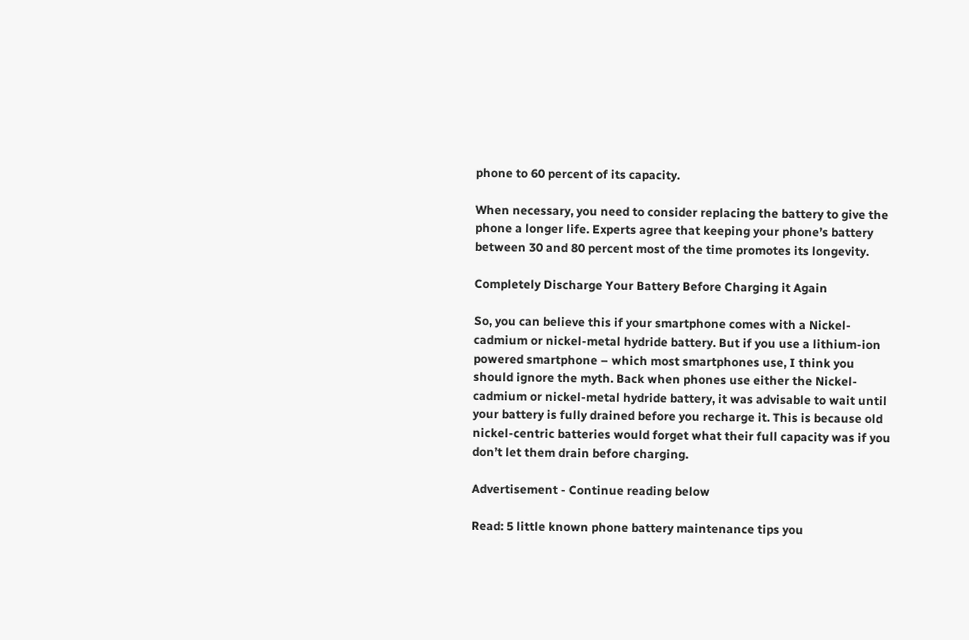phone to 60 percent of its capacity.

When necessary, you need to consider replacing the battery to give the phone a longer life. Experts agree that keeping your phone’s battery between 30 and 80 percent most of the time promotes its longevity.

Completely Discharge Your Battery Before Charging it Again

So, you can believe this if your smartphone comes with a Nickel-cadmium or nickel-metal hydride battery. But if you use a lithium-ion powered smartphone – which most smartphones use, I think you should ignore the myth. Back when phones use either the Nickel-cadmium or nickel-metal hydride battery, it was advisable to wait until your battery is fully drained before you recharge it. This is because old nickel-centric batteries would forget what their full capacity was if you don’t let them drain before charging.

Advertisement - Continue reading below

Read: 5 little known phone battery maintenance tips you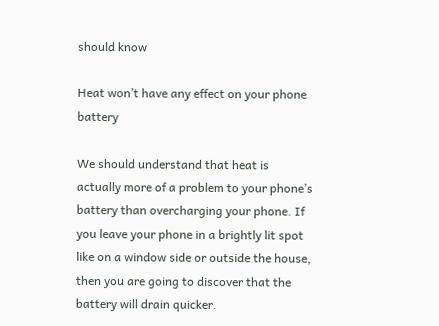should know

Heat won’t have any effect on your phone battery

We should understand that heat is actually more of a problem to your phone’s battery than overcharging your phone. If you leave your phone in a brightly lit spot like on a window side or outside the house, then you are going to discover that the battery will drain quicker.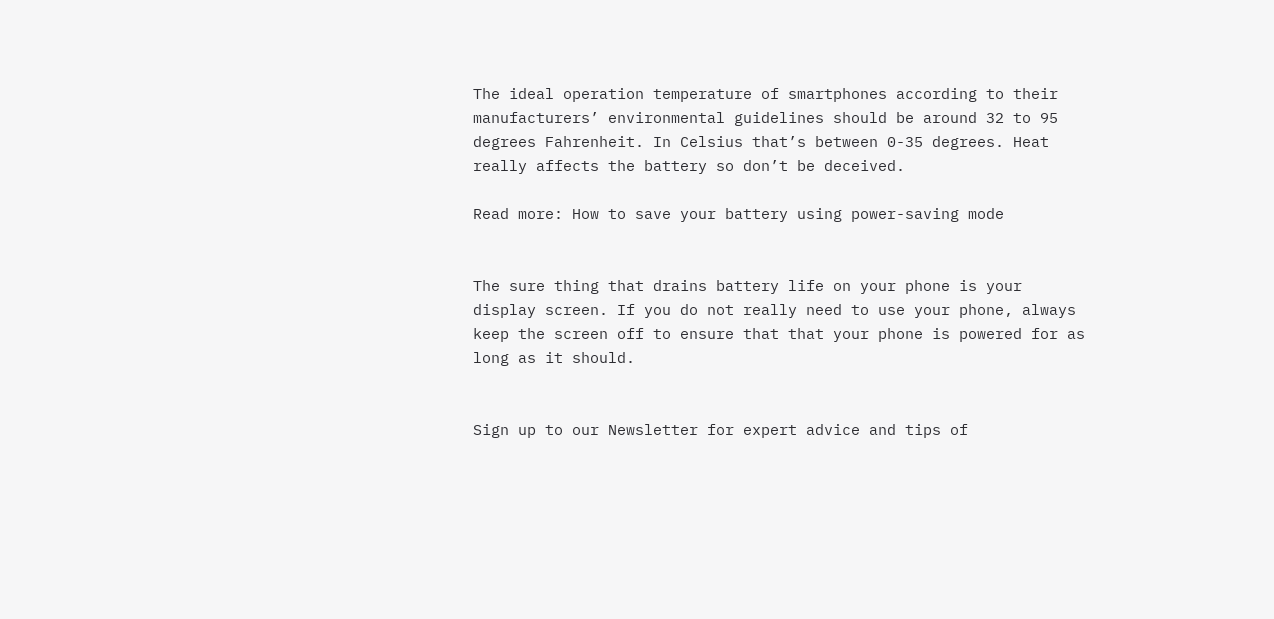The ideal operation temperature of smartphones according to their manufacturers’ environmental guidelines should be around 32 to 95 degrees Fahrenheit. In Celsius that’s between 0-35 degrees. Heat really affects the battery so don’t be deceived.

Read more: How to save your battery using power-saving mode


The sure thing that drains battery life on your phone is your display screen. If you do not really need to use your phone, always keep the screen off to ensure that that your phone is powered for as long as it should.


Sign up to our Newsletter for expert advice and tips of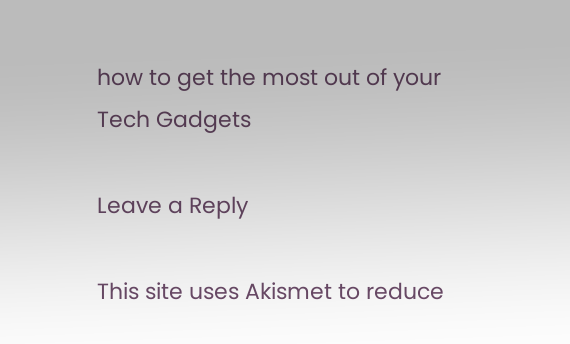how to get the most out of your Tech Gadgets

Leave a Reply

This site uses Akismet to reduce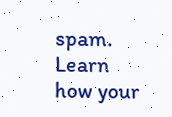spam. Learn how your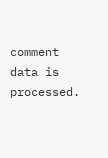comment data is processed.